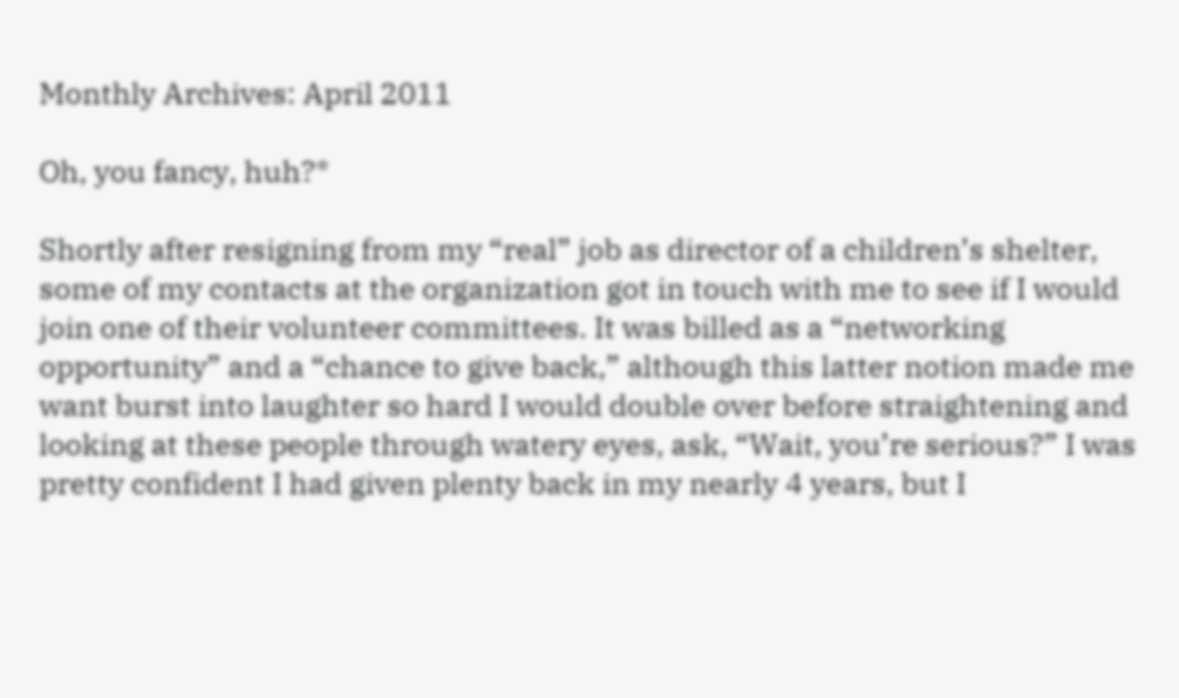Monthly Archives: April 2011

Oh, you fancy, huh?*

Shortly after resigning from my “real” job as director of a children’s shelter, some of my contacts at the organization got in touch with me to see if I would join one of their volunteer committees. It was billed as a “networking opportunity” and a “chance to give back,” although this latter notion made me want burst into laughter so hard I would double over before straightening and looking at these people through watery eyes, ask, “Wait, you’re serious?” I was pretty confident I had given plenty back in my nearly 4 years, but I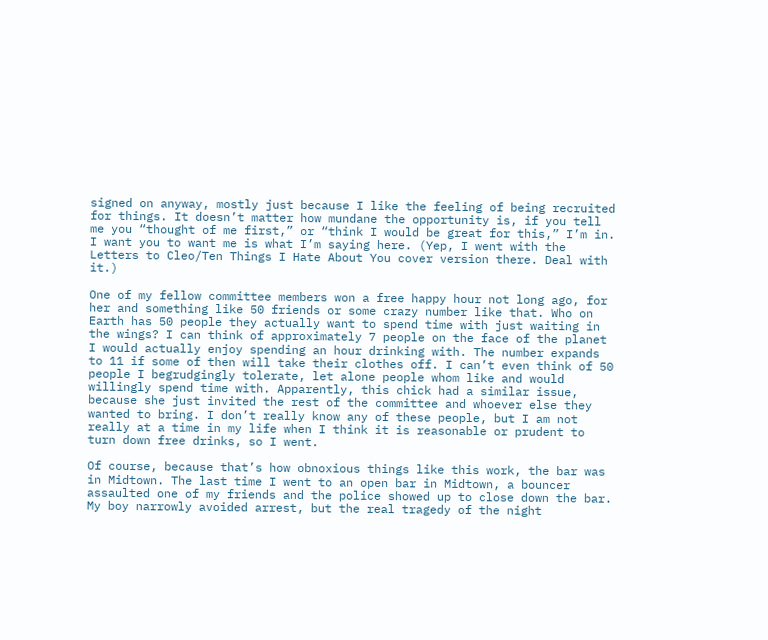signed on anyway, mostly just because I like the feeling of being recruited for things. It doesn’t matter how mundane the opportunity is, if you tell me you “thought of me first,” or “think I would be great for this,” I’m in. I want you to want me is what I’m saying here. (Yep, I went with the Letters to Cleo/Ten Things I Hate About You cover version there. Deal with it.)

One of my fellow committee members won a free happy hour not long ago, for her and something like 50 friends or some crazy number like that. Who on Earth has 50 people they actually want to spend time with just waiting in the wings? I can think of approximately 7 people on the face of the planet I would actually enjoy spending an hour drinking with. The number expands to 11 if some of then will take their clothes off. I can’t even think of 50 people I begrudgingly tolerate, let alone people whom like and would willingly spend time with. Apparently, this chick had a similar issue, because she just invited the rest of the committee and whoever else they wanted to bring. I don’t really know any of these people, but I am not really at a time in my life when I think it is reasonable or prudent to turn down free drinks, so I went.

Of course, because that’s how obnoxious things like this work, the bar was in Midtown. The last time I went to an open bar in Midtown, a bouncer assaulted one of my friends and the police showed up to close down the bar. My boy narrowly avoided arrest, but the real tragedy of the night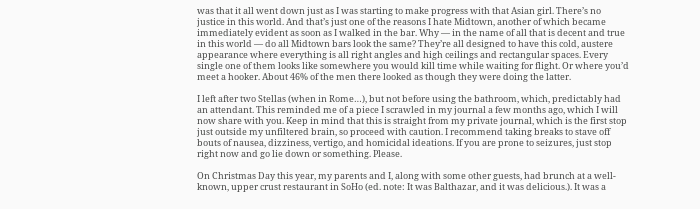was that it all went down just as I was starting to make progress with that Asian girl. There’s no justice in this world. And that’s just one of the reasons I hate Midtown, another of which became immediately evident as soon as I walked in the bar. Why — in the name of all that is decent and true in this world — do all Midtown bars look the same? They’re all designed to have this cold, austere appearance where everything is all right angles and high ceilings and rectangular spaces. Every single one of them looks like somewhere you would kill time while waiting for flight. Or where you’d meet a hooker. About 46% of the men there looked as though they were doing the latter.

I left after two Stellas (when in Rome…), but not before using the bathroom, which, predictably had an attendant. This reminded me of a piece I scrawled in my journal a few months ago, which I will now share with you. Keep in mind that this is straight from my private journal, which is the first stop just outside my unfiltered brain, so proceed with caution. I recommend taking breaks to stave off bouts of nausea, dizziness, vertigo, and homicidal ideations. If you are prone to seizures, just stop right now and go lie down or something. Please.

On Christmas Day this year, my parents and I, along with some other guests, had brunch at a well-known, upper crust restaurant in SoHo (ed. note: It was Balthazar, and it was delicious.). It was a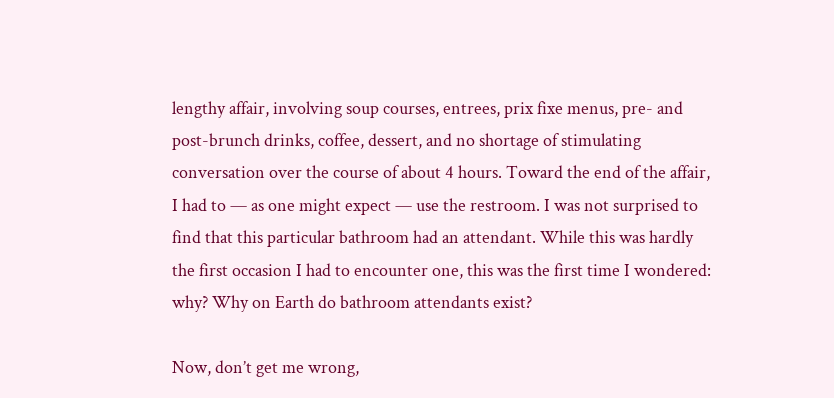lengthy affair, involving soup courses, entrees, prix fixe menus, pre- and post-brunch drinks, coffee, dessert, and no shortage of stimulating conversation over the course of about 4 hours. Toward the end of the affair, I had to — as one might expect — use the restroom. I was not surprised to find that this particular bathroom had an attendant. While this was hardly the first occasion I had to encounter one, this was the first time I wondered: why? Why on Earth do bathroom attendants exist?

Now, don’t get me wrong,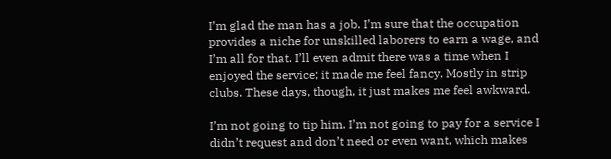I’m glad the man has a job. I’m sure that the occupation provides a niche for unskilled laborers to earn a wage, and I’m all for that. I’ll even admit there was a time when I enjoyed the service; it made me feel fancy. Mostly in strip clubs. These days, though, it just makes me feel awkward.

I’m not going to tip him. I’m not going to pay for a service I didn’t request and don’t need or even want, which makes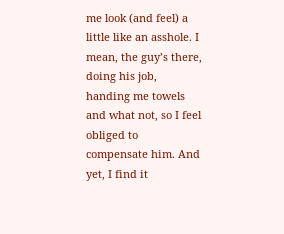me look (and feel) a little like an asshole. I mean, the guy’s there, doing his job, handing me towels and what not, so I feel obliged to compensate him. And yet, I find it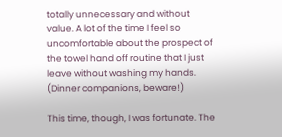totally unnecessary and without value. A lot of the time I feel so uncomfortable about the prospect of the towel hand off routine that I just leave without washing my hands. (Dinner companions, beware!)

This time, though, I was fortunate. The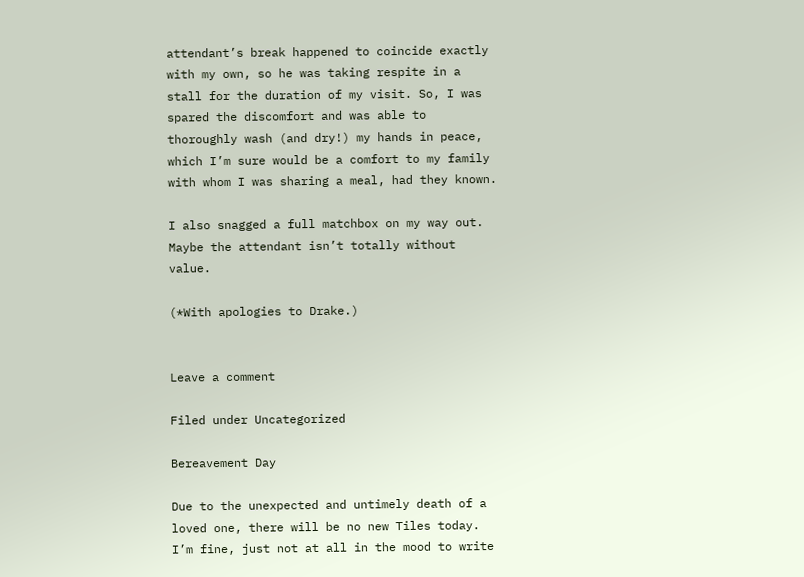attendant’s break happened to coincide exactly with my own, so he was taking respite in a stall for the duration of my visit. So, I was spared the discomfort and was able to thoroughly wash (and dry!) my hands in peace, which I’m sure would be a comfort to my family with whom I was sharing a meal, had they known.

I also snagged a full matchbox on my way out. Maybe the attendant isn’t totally without value.

(*With apologies to Drake.)


Leave a comment

Filed under Uncategorized

Bereavement Day

Due to the unexpected and untimely death of a loved one, there will be no new Tiles today. I’m fine, just not at all in the mood to write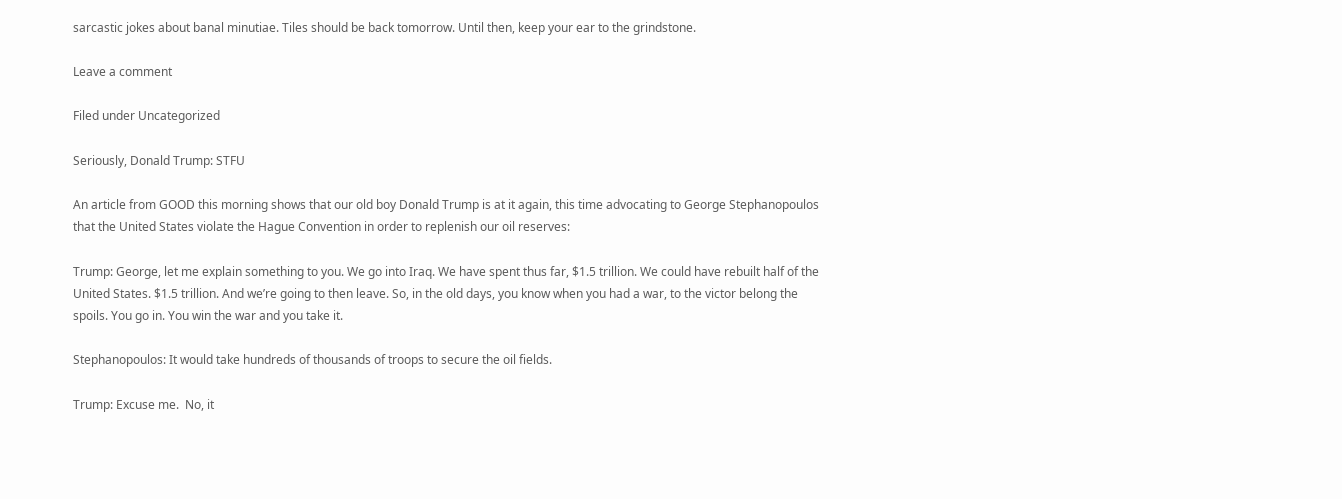sarcastic jokes about banal minutiae. Tiles should be back tomorrow. Until then, keep your ear to the grindstone.

Leave a comment

Filed under Uncategorized

Seriously, Donald Trump: STFU

An article from GOOD this morning shows that our old boy Donald Trump is at it again, this time advocating to George Stephanopoulos that the United States violate the Hague Convention in order to replenish our oil reserves:

Trump: George, let me explain something to you. We go into Iraq. We have spent thus far, $1.5 trillion. We could have rebuilt half of the United States. $1.5 trillion. And we’re going to then leave. So, in the old days, you know when you had a war, to the victor belong the spoils. You go in. You win the war and you take it.

Stephanopoulos: It would take hundreds of thousands of troops to secure the oil fields.

Trump: Excuse me.  No, it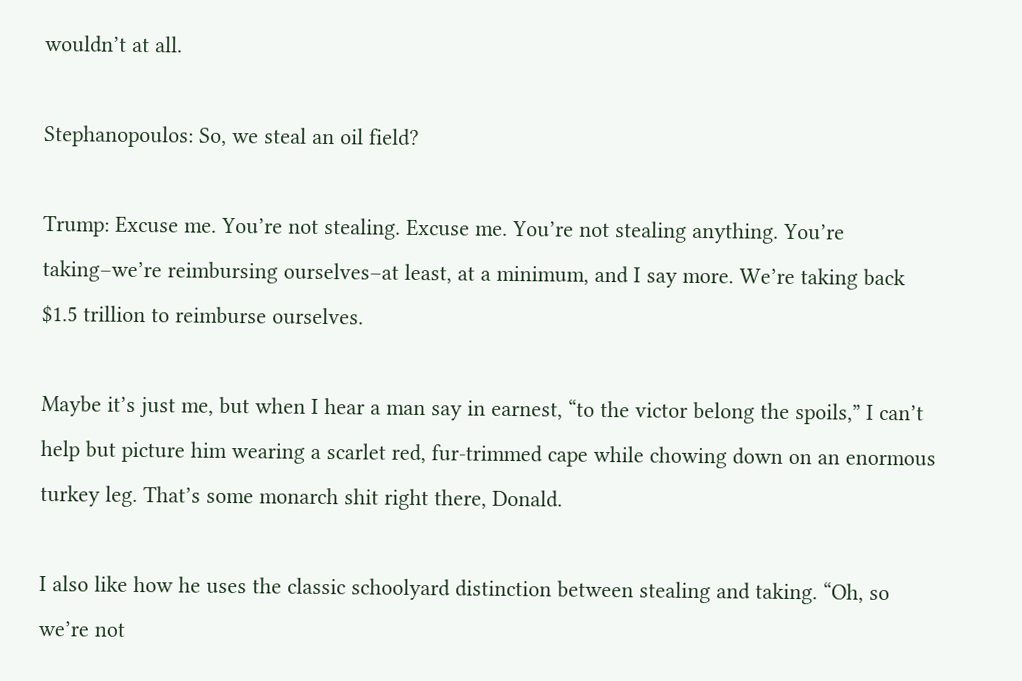wouldn’t at all.

Stephanopoulos: So, we steal an oil field?

Trump: Excuse me. You’re not stealing. Excuse me. You’re not stealing anything. You’re taking–we’re reimbursing ourselves–at least, at a minimum, and I say more. We’re taking back $1.5 trillion to reimburse ourselves.

Maybe it’s just me, but when I hear a man say in earnest, “to the victor belong the spoils,” I can’t help but picture him wearing a scarlet red, fur-trimmed cape while chowing down on an enormous turkey leg. That’s some monarch shit right there, Donald.

I also like how he uses the classic schoolyard distinction between stealing and taking. “Oh, so we’re not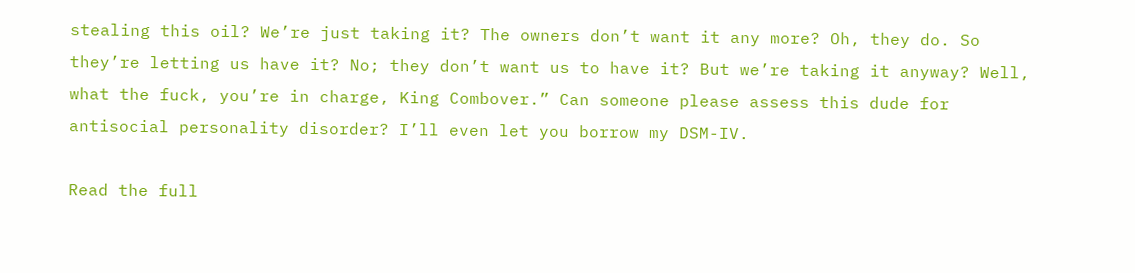stealing this oil? We’re just taking it? The owners don’t want it any more? Oh, they do. So they’re letting us have it? No; they don’t want us to have it? But we’re taking it anyway? Well, what the fuck, you’re in charge, King Combover.” Can someone please assess this dude for antisocial personality disorder? I’ll even let you borrow my DSM-IV.

Read the full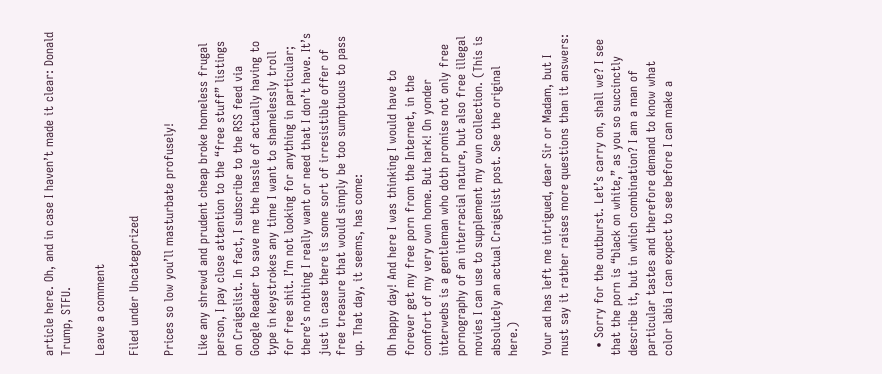article here. Oh, and in case I haven’t made it clear: Donald Trump, STFU.

Leave a comment

Filed under Uncategorized

Prices so low you’ll masturbate profusely!

Like any shrewd and prudent cheap broke homeless frugal person, I pay close attention to the “free stuff” listings on Craigslist. In fact, I subscribe to the RSS feed via Google Reader to save me the hassle of actually having to type in keystrokes any time I want to shamelessly troll for free shit. I’m not looking for anything in particular; there’s nothing I really want or need that I don’t have. It’s just in case there is some sort of irresistible offer of free treasure that would simply be too sumptuous to pass up. That day, it seems, has come:

Oh happy day! And here I was thinking I would have to forever get my free porn from the Internet, in the comfort of my very own home. But hark! On yonder interwebs is a gentleman who doth promise not only free pornography of an interracial nature, but also free illegal movies I can use to supplement my own collection. (This is absolutely an actual Craigslist post. See the original here.)

Your ad has left me intrigued, dear Sir or Madam, but I must say it rather raises more questions than it answers:

  • Sorry for the outburst. Let’s carry on, shall we? I see that the porn is “black on white,” as you so succinctly describe it, but in which combination? I am a man of particular tastes and therefore demand to know what color labia I can expect to see before I can make a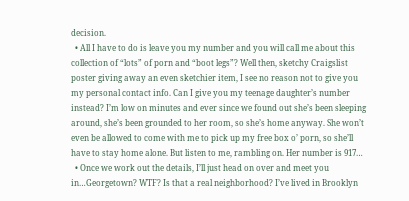decision.
  • All I have to do is leave you my number and you will call me about this collection of “lots” of porn and “boot legs”? Well then, sketchy Craigslist poster giving away an even sketchier item, I see no reason not to give you my personal contact info. Can I give you my teenage daughter’s number instead? I’m low on minutes and ever since we found out she’s been sleeping around, she’s been grounded to her room, so she’s home anyway. She won’t even be allowed to come with me to pick up my free box o’ porn, so she’ll have to stay home alone. But listen to me, rambling on. Her number is 917…
  • Once we work out the details, I’ll just head on over and meet you in…Georgetown? WTF? Is that a real neighborhood? I’ve lived in Brooklyn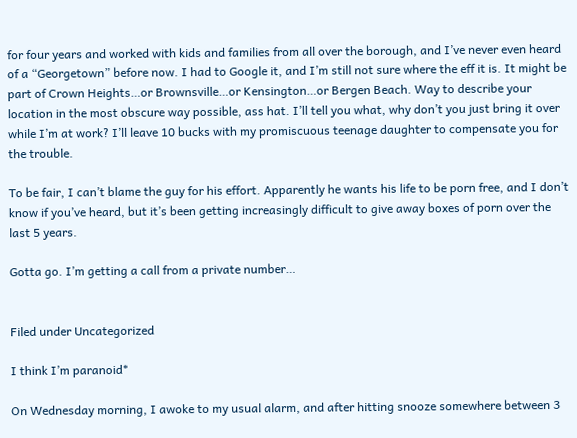for four years and worked with kids and families from all over the borough, and I’ve never even heard of a “Georgetown” before now. I had to Google it, and I’m still not sure where the eff it is. It might be part of Crown Heights…or Brownsville…or Kensington…or Bergen Beach. Way to describe your location in the most obscure way possible, ass hat. I’ll tell you what, why don’t you just bring it over while I’m at work? I’ll leave 10 bucks with my promiscuous teenage daughter to compensate you for the trouble.

To be fair, I can’t blame the guy for his effort. Apparently he wants his life to be porn free, and I don’t know if you’ve heard, but it’s been getting increasingly difficult to give away boxes of porn over the last 5 years.

Gotta go. I’m getting a call from a private number…


Filed under Uncategorized

I think I’m paranoid*

On Wednesday morning, I awoke to my usual alarm, and after hitting snooze somewhere between 3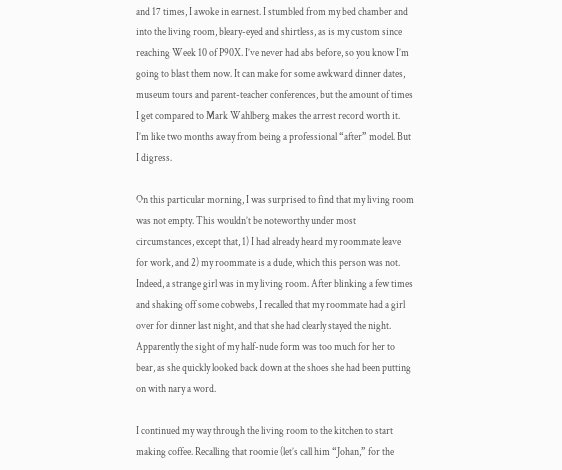and 17 times, I awoke in earnest. I stumbled from my bed chamber and into the living room, bleary-eyed and shirtless, as is my custom since reaching Week 10 of P90X. I’ve never had abs before, so you know I’m going to blast them now. It can make for some awkward dinner dates, museum tours and parent-teacher conferences, but the amount of times I get compared to Mark Wahlberg makes the arrest record worth it. I’m like two months away from being a professional “after” model. But I digress.

On this particular morning, I was surprised to find that my living room was not empty. This wouldn’t be noteworthy under most circumstances, except that, 1) I had already heard my roommate leave for work, and 2) my roommate is a dude, which this person was not. Indeed, a strange girl was in my living room. After blinking a few times and shaking off some cobwebs, I recalled that my roommate had a girl over for dinner last night, and that she had clearly stayed the night. Apparently the sight of my half-nude form was too much for her to bear, as she quickly looked back down at the shoes she had been putting on with nary a word.

I continued my way through the living room to the kitchen to start making coffee. Recalling that roomie (let’s call him “Johan,” for the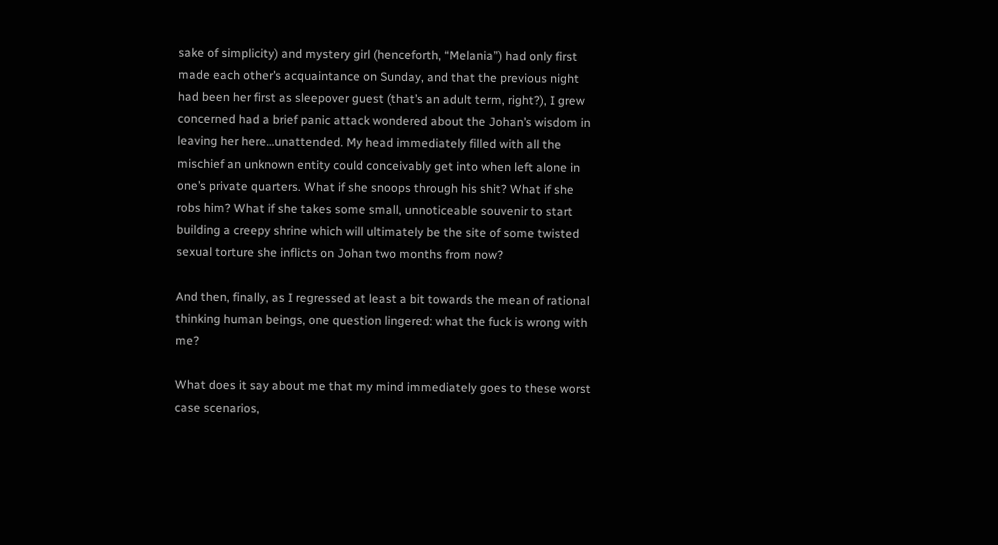sake of simplicity) and mystery girl (henceforth, “Melania”) had only first made each other’s acquaintance on Sunday, and that the previous night had been her first as sleepover guest (that’s an adult term, right?), I grew concerned had a brief panic attack wondered about the Johan’s wisdom in leaving her here…unattended. My head immediately filled with all the mischief an unknown entity could conceivably get into when left alone in one’s private quarters. What if she snoops through his shit? What if she robs him? What if she takes some small, unnoticeable souvenir to start building a creepy shrine which will ultimately be the site of some twisted sexual torture she inflicts on Johan two months from now?

And then, finally, as I regressed at least a bit towards the mean of rational thinking human beings, one question lingered: what the fuck is wrong with me?

What does it say about me that my mind immediately goes to these worst case scenarios,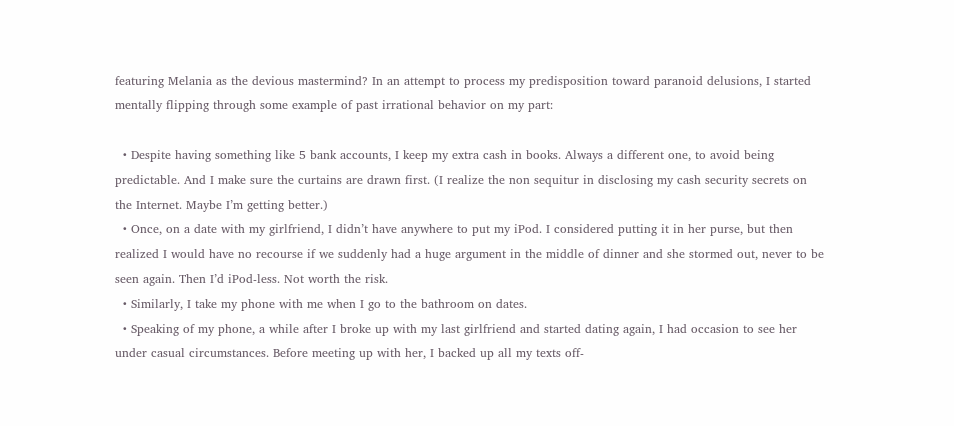featuring Melania as the devious mastermind? In an attempt to process my predisposition toward paranoid delusions, I started mentally flipping through some example of past irrational behavior on my part:

  • Despite having something like 5 bank accounts, I keep my extra cash in books. Always a different one, to avoid being predictable. And I make sure the curtains are drawn first. (I realize the non sequitur in disclosing my cash security secrets on the Internet. Maybe I’m getting better.)
  • Once, on a date with my girlfriend, I didn’t have anywhere to put my iPod. I considered putting it in her purse, but then realized I would have no recourse if we suddenly had a huge argument in the middle of dinner and she stormed out, never to be seen again. Then I’d iPod-less. Not worth the risk.
  • Similarly, I take my phone with me when I go to the bathroom on dates.
  • Speaking of my phone, a while after I broke up with my last girlfriend and started dating again, I had occasion to see her under casual circumstances. Before meeting up with her, I backed up all my texts off-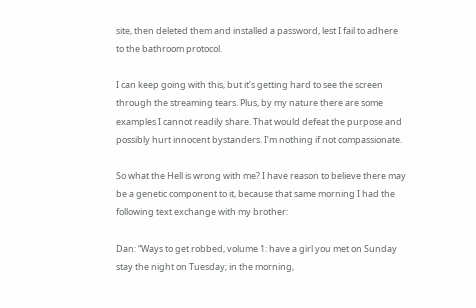site, then deleted them and installed a password, lest I fail to adhere to the bathroom protocol.

I can keep going with this, but it’s getting hard to see the screen through the streaming tears. Plus, by my nature there are some examples I cannot readily share. That would defeat the purpose and possibly hurt innocent bystanders. I’m nothing if not compassionate.

So what the Hell is wrong with me? I have reason to believe there may be a genetic component to it, because that same morning I had the following text exchange with my brother:

Dan: “Ways to get robbed, volume 1: have a girl you met on Sunday stay the night on Tuesday; in the morning,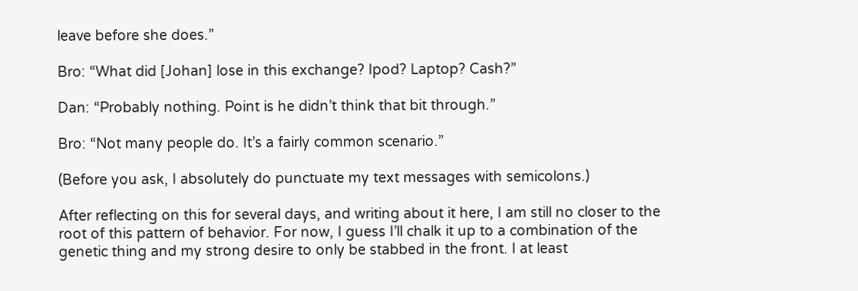leave before she does.”

Bro: “What did [Johan] lose in this exchange? Ipod? Laptop? Cash?”

Dan: “Probably nothing. Point is he didn’t think that bit through.”

Bro: “Not many people do. It’s a fairly common scenario.”

(Before you ask, I absolutely do punctuate my text messages with semicolons.)

After reflecting on this for several days, and writing about it here, I am still no closer to the root of this pattern of behavior. For now, I guess I’ll chalk it up to a combination of the genetic thing and my strong desire to only be stabbed in the front. I at least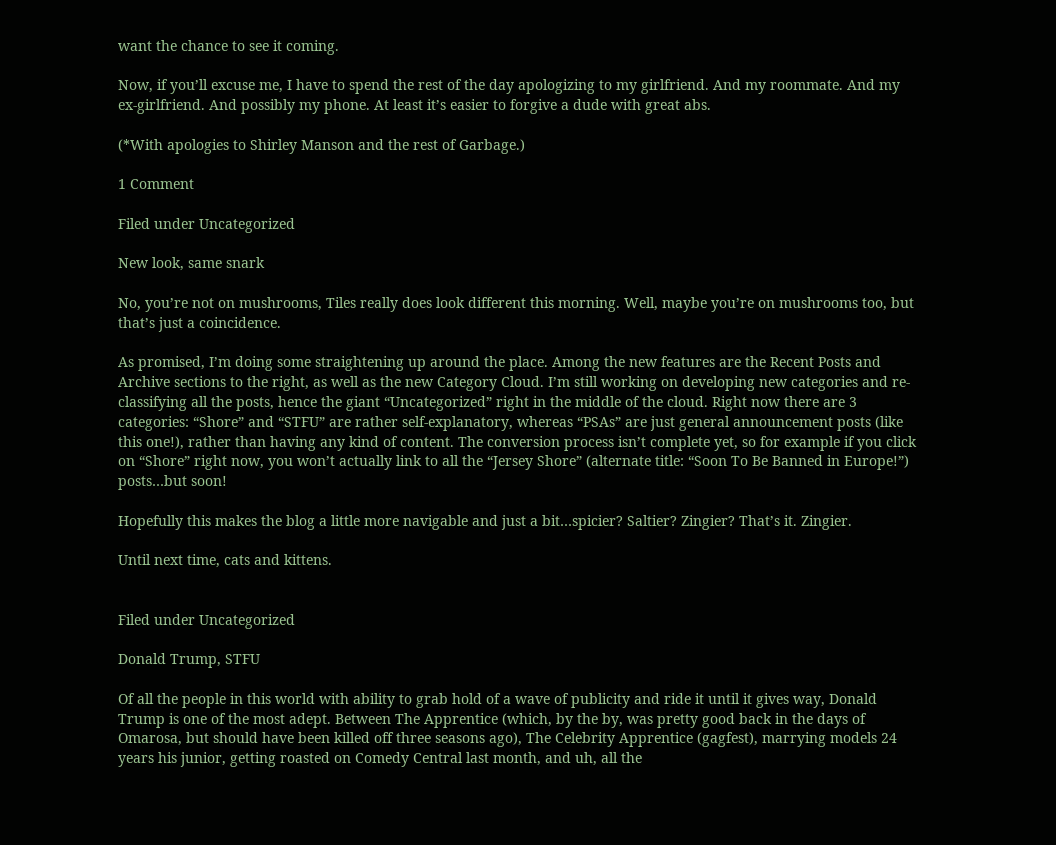want the chance to see it coming.

Now, if you’ll excuse me, I have to spend the rest of the day apologizing to my girlfriend. And my roommate. And my ex-girlfriend. And possibly my phone. At least it’s easier to forgive a dude with great abs.

(*With apologies to Shirley Manson and the rest of Garbage.)

1 Comment

Filed under Uncategorized

New look, same snark

No, you’re not on mushrooms, Tiles really does look different this morning. Well, maybe you’re on mushrooms too, but that’s just a coincidence.

As promised, I’m doing some straightening up around the place. Among the new features are the Recent Posts and Archive sections to the right, as well as the new Category Cloud. I’m still working on developing new categories and re-classifying all the posts, hence the giant “Uncategorized” right in the middle of the cloud. Right now there are 3 categories: “Shore” and “STFU” are rather self-explanatory, whereas “PSAs” are just general announcement posts (like this one!), rather than having any kind of content. The conversion process isn’t complete yet, so for example if you click on “Shore” right now, you won’t actually link to all the “Jersey Shore” (alternate title: “Soon To Be Banned in Europe!”) posts…but soon!

Hopefully this makes the blog a little more navigable and just a bit…spicier? Saltier? Zingier? That’s it. Zingier.

Until next time, cats and kittens.


Filed under Uncategorized

Donald Trump, STFU

Of all the people in this world with ability to grab hold of a wave of publicity and ride it until it gives way, Donald Trump is one of the most adept. Between The Apprentice (which, by the by, was pretty good back in the days of Omarosa, but should have been killed off three seasons ago), The Celebrity Apprentice (gagfest), marrying models 24 years his junior, getting roasted on Comedy Central last month, and uh, all the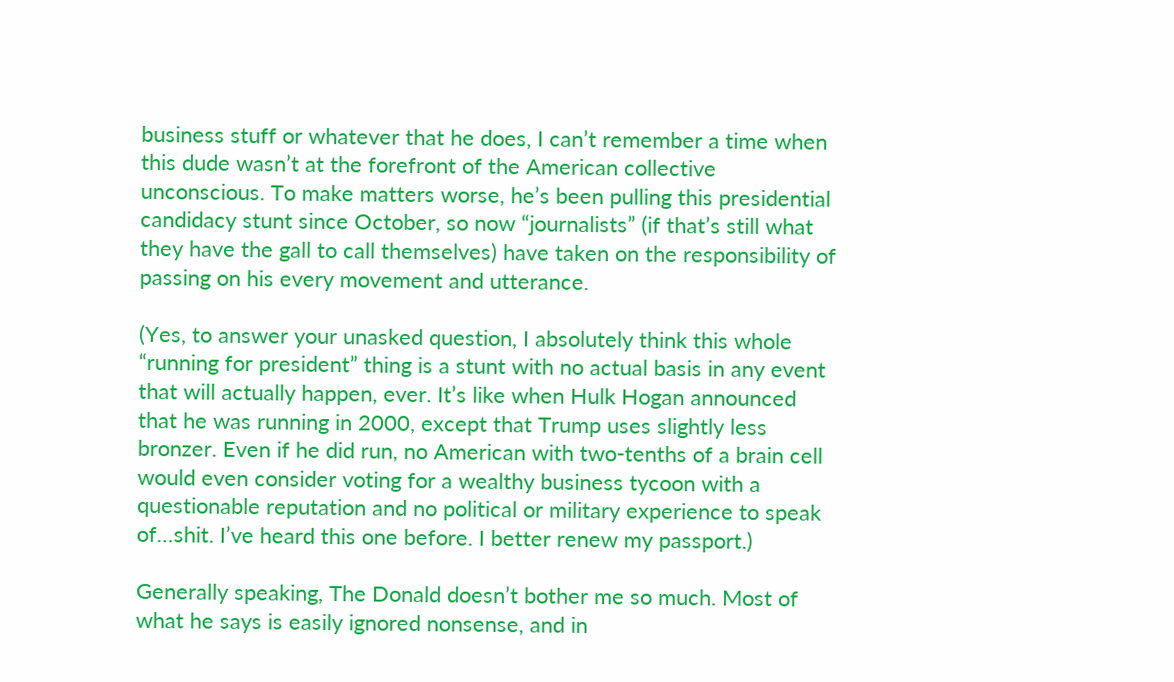business stuff or whatever that he does, I can’t remember a time when this dude wasn’t at the forefront of the American collective unconscious. To make matters worse, he’s been pulling this presidential candidacy stunt since October, so now “journalists” (if that’s still what they have the gall to call themselves) have taken on the responsibility of passing on his every movement and utterance.

(Yes, to answer your unasked question, I absolutely think this whole “running for president” thing is a stunt with no actual basis in any event that will actually happen, ever. It’s like when Hulk Hogan announced that he was running in 2000, except that Trump uses slightly less bronzer. Even if he did run, no American with two-tenths of a brain cell would even consider voting for a wealthy business tycoon with a questionable reputation and no political or military experience to speak of…shit. I’ve heard this one before. I better renew my passport.)

Generally speaking, The Donald doesn’t bother me so much. Most of what he says is easily ignored nonsense, and in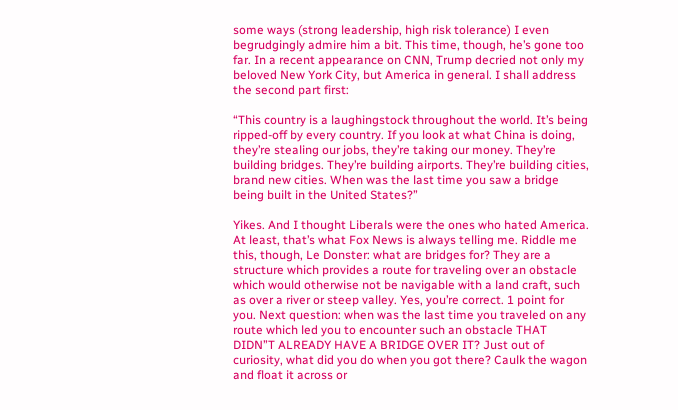some ways (strong leadership, high risk tolerance) I even begrudgingly admire him a bit. This time, though, he’s gone too far. In a recent appearance on CNN, Trump decried not only my beloved New York City, but America in general. I shall address the second part first:

“This country is a laughingstock throughout the world. It’s being ripped-off by every country. If you look at what China is doing, they’re stealing our jobs, they’re taking our money. They’re building bridges. They’re building airports. They’re building cities, brand new cities. When was the last time you saw a bridge being built in the United States?”

Yikes. And I thought Liberals were the ones who hated America. At least, that’s what Fox News is always telling me. Riddle me this, though, Le Donster: what are bridges for? They are a structure which provides a route for traveling over an obstacle which would otherwise not be navigable with a land craft, such as over a river or steep valley. Yes, you’re correct. 1 point for you. Next question: when was the last time you traveled on any route which led you to encounter such an obstacle THAT DIDN”T ALREADY HAVE A BRIDGE OVER IT? Just out of curiosity, what did you do when you got there? Caulk the wagon and float it across or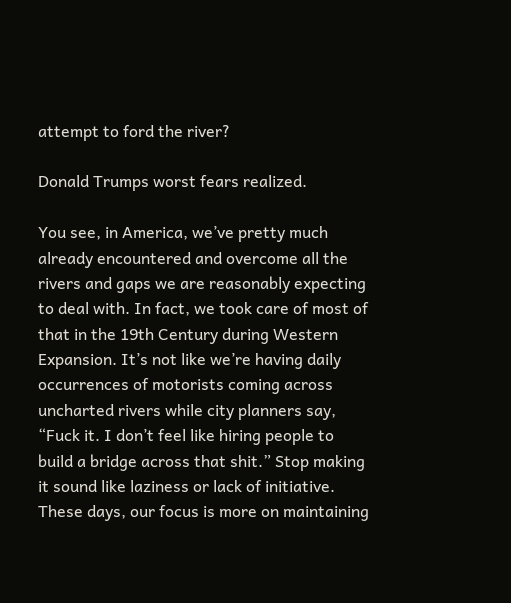attempt to ford the river?

Donald Trumps worst fears realized.

You see, in America, we’ve pretty much already encountered and overcome all the rivers and gaps we are reasonably expecting to deal with. In fact, we took care of most of that in the 19th Century during Western Expansion. It’s not like we’re having daily occurrences of motorists coming across uncharted rivers while city planners say, “Fuck it. I don’t feel like hiring people to build a bridge across that shit.” Stop making it sound like laziness or lack of initiative. These days, our focus is more on maintaining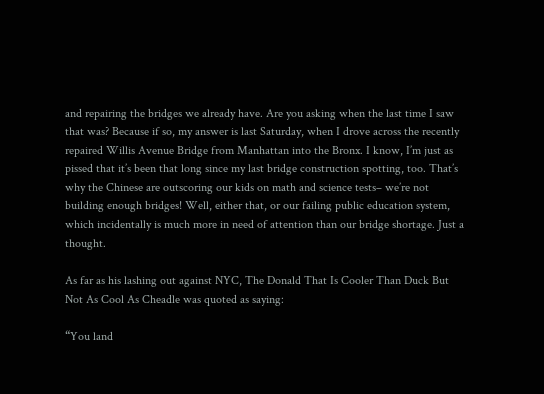and repairing the bridges we already have. Are you asking when the last time I saw that was? Because if so, my answer is last Saturday, when I drove across the recently repaired Willis Avenue Bridge from Manhattan into the Bronx. I know, I’m just as pissed that it’s been that long since my last bridge construction spotting, too. That’s why the Chinese are outscoring our kids on math and science tests– we’re not building enough bridges! Well, either that, or our failing public education system, which incidentally is much more in need of attention than our bridge shortage. Just a thought.

As far as his lashing out against NYC, The Donald That Is Cooler Than Duck But Not As Cool As Cheadle was quoted as saying:

“You land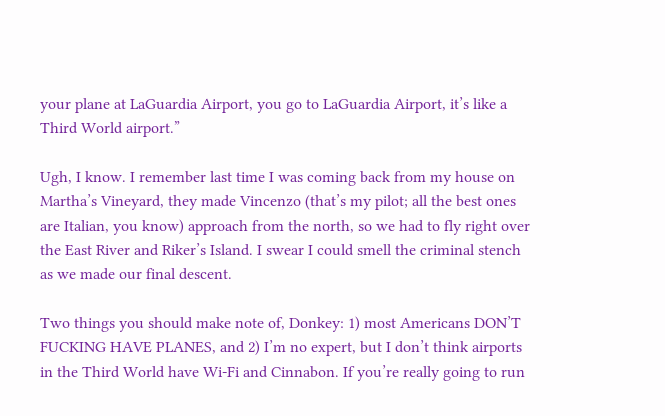your plane at LaGuardia Airport, you go to LaGuardia Airport, it’s like a Third World airport.”

Ugh, I know. I remember last time I was coming back from my house on Martha’s Vineyard, they made Vincenzo (that’s my pilot; all the best ones are Italian, you know) approach from the north, so we had to fly right over the East River and Riker’s Island. I swear I could smell the criminal stench as we made our final descent.

Two things you should make note of, Donkey: 1) most Americans DON’T FUCKING HAVE PLANES, and 2) I’m no expert, but I don’t think airports in the Third World have Wi-Fi and Cinnabon. If you’re really going to run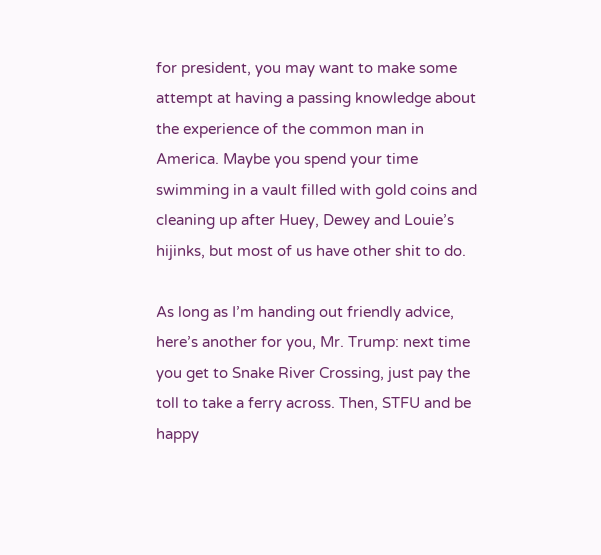for president, you may want to make some attempt at having a passing knowledge about the experience of the common man in America. Maybe you spend your time swimming in a vault filled with gold coins and cleaning up after Huey, Dewey and Louie’s hijinks, but most of us have other shit to do.

As long as I’m handing out friendly advice, here’s another for you, Mr. Trump: next time you get to Snake River Crossing, just pay the toll to take a ferry across. Then, STFU and be happy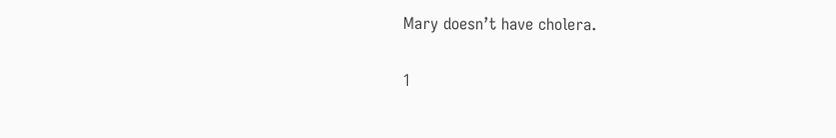Mary doesn’t have cholera.

1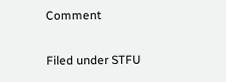Comment

Filed under STFU